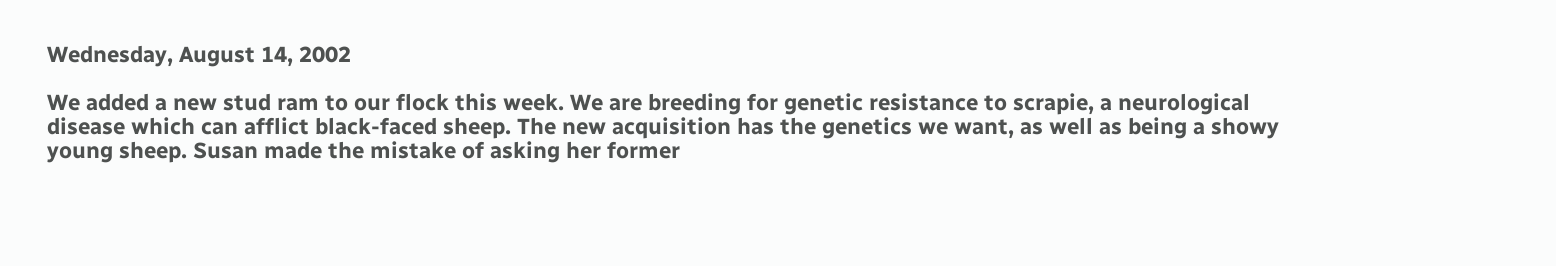Wednesday, August 14, 2002

We added a new stud ram to our flock this week. We are breeding for genetic resistance to scrapie, a neurological disease which can afflict black-faced sheep. The new acquisition has the genetics we want, as well as being a showy young sheep. Susan made the mistake of asking her former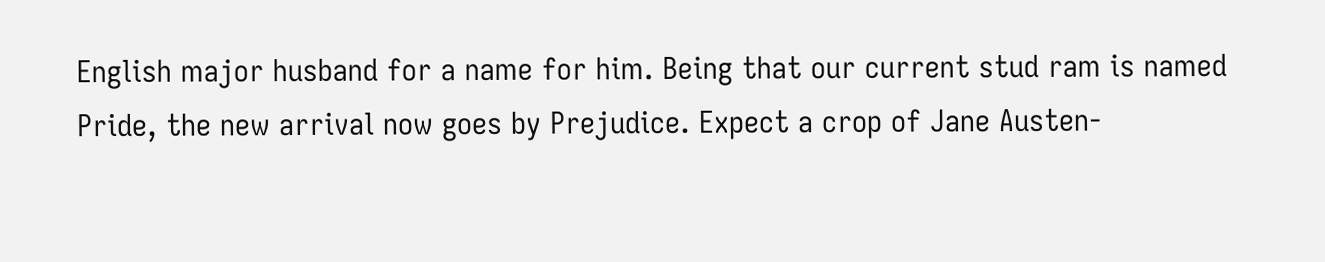English major husband for a name for him. Being that our current stud ram is named Pride, the new arrival now goes by Prejudice. Expect a crop of Jane Austen-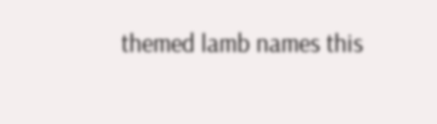themed lamb names this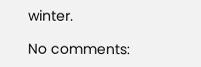winter.

No comments: